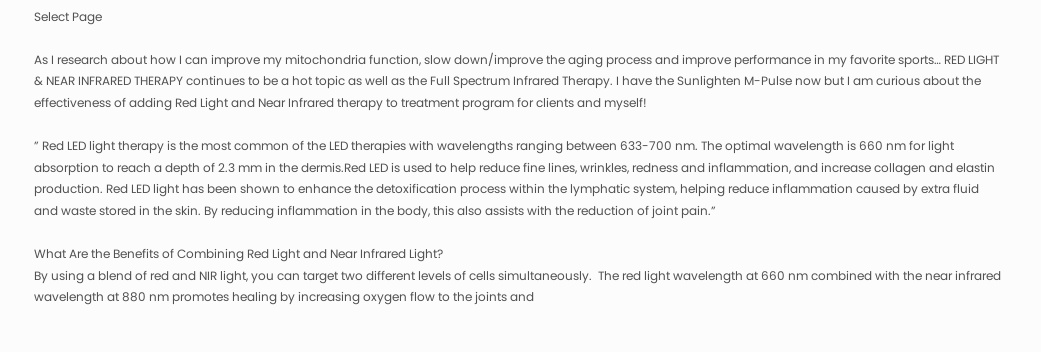Select Page

As I research about how I can improve my mitochondria function, slow down/improve the aging process and improve performance in my favorite sports… RED LIGHT & NEAR INFRARED THERAPY continues to be a hot topic as well as the Full Spectrum Infrared Therapy. I have the Sunlighten M-Pulse now but I am curious about the effectiveness of adding Red Light and Near Infrared therapy to treatment program for clients and myself!

” Red LED light therapy is the most common of the LED therapies with wavelengths ranging between 633-700 nm. The optimal wavelength is 660 nm for light absorption to reach a depth of 2.3 mm in the dermis.Red LED is used to help reduce fine lines, wrinkles, redness and inflammation, and increase collagen and elastin production. Red LED light has been shown to enhance the detoxification process within the lymphatic system, helping reduce inflammation caused by extra fluid and waste stored in the skin. By reducing inflammation in the body, this also assists with the reduction of joint pain.”

What Are the Benefits of Combining Red Light and Near Infrared Light?
By using a blend of red and NIR light, you can target two different levels of cells simultaneously.  The red light wavelength at 660 nm combined with the near infrared wavelength at 880 nm promotes healing by increasing oxygen flow to the joints and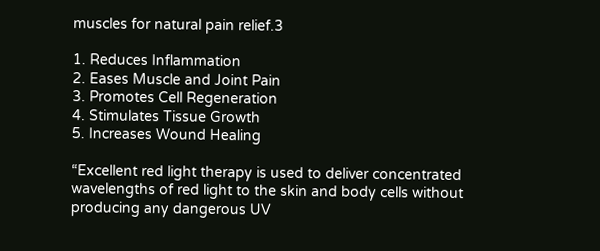muscles for natural pain relief.3

1. Reduces Inflammation
2. Eases Muscle and Joint Pain
3. Promotes Cell Regeneration
4. Stimulates Tissue Growth
5. Increases Wound Healing

“Excellent red light therapy is used to deliver concentrated wavelengths of red light to the skin and body cells without producing any dangerous UV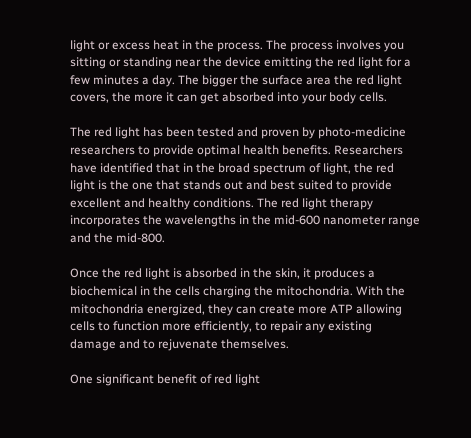light or excess heat in the process. The process involves you sitting or standing near the device emitting the red light for a few minutes a day. The bigger the surface area the red light covers, the more it can get absorbed into your body cells.

The red light has been tested and proven by photo-medicine researchers to provide optimal health benefits. Researchers have identified that in the broad spectrum of light, the red light is the one that stands out and best suited to provide excellent and healthy conditions. The red light therapy incorporates the wavelengths in the mid-600 nanometer range and the mid-800.

Once the red light is absorbed in the skin, it produces a biochemical in the cells charging the mitochondria. With the mitochondria energized, they can create more ATP allowing cells to function more efficiently, to repair any existing damage and to rejuvenate themselves.

One significant benefit of red light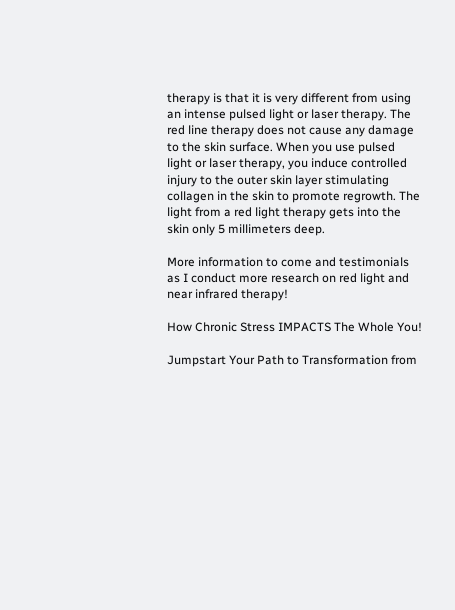therapy is that it is very different from using an intense pulsed light or laser therapy. The red line therapy does not cause any damage to the skin surface. When you use pulsed light or laser therapy, you induce controlled injury to the outer skin layer stimulating collagen in the skin to promote regrowth. The light from a red light therapy gets into the skin only 5 millimeters deep.

More information to come and testimonials as I conduct more research on red light and near infrared therapy!

How Chronic Stress IMPACTS The Whole You!

Jumpstart Your Path to Transformation from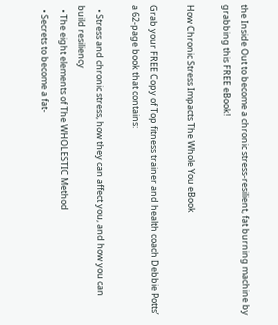the Inside Out to become a chronic stress-resilient, fat burning machine by grabbing this FREE eBook!

How Chronic Stress Impacts The Whole You eBook

Grab your FREE Copy of Top fitness trainer and health coach Debbie Potts’
a 62-page book that contains:

  • Stress and chronic stress, how they can affect you, and how you can build resiliency
  • The eight elements of The WHOLESTIC Method
  • Secrets to become a fat-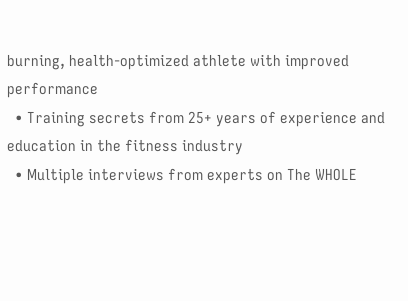burning, health-optimized athlete with improved performance
  • Training secrets from 25+ years of experience and education in the fitness industry
  • Multiple interviews from experts on The WHOLE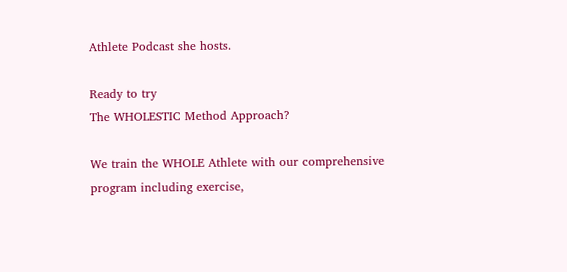Athlete Podcast she hosts.

Ready to try
The WHOLESTIC Method Approach?

We train the WHOLE Athlete with our comprehensive program including exercise,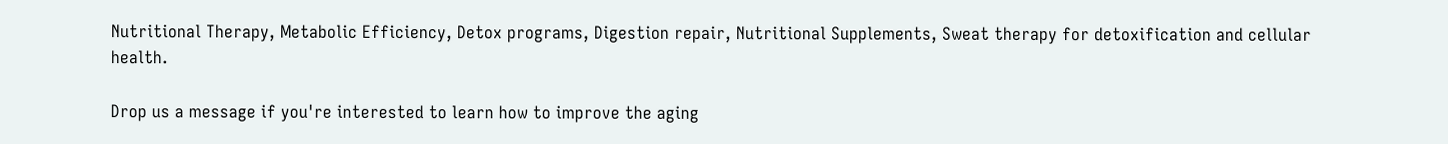Nutritional Therapy, Metabolic Efficiency, Detox programs, Digestion repair, Nutritional Supplements, Sweat therapy for detoxification and cellular health.

Drop us a message if you're interested to learn how to improve the aging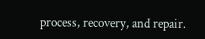process, recovery, and repair.